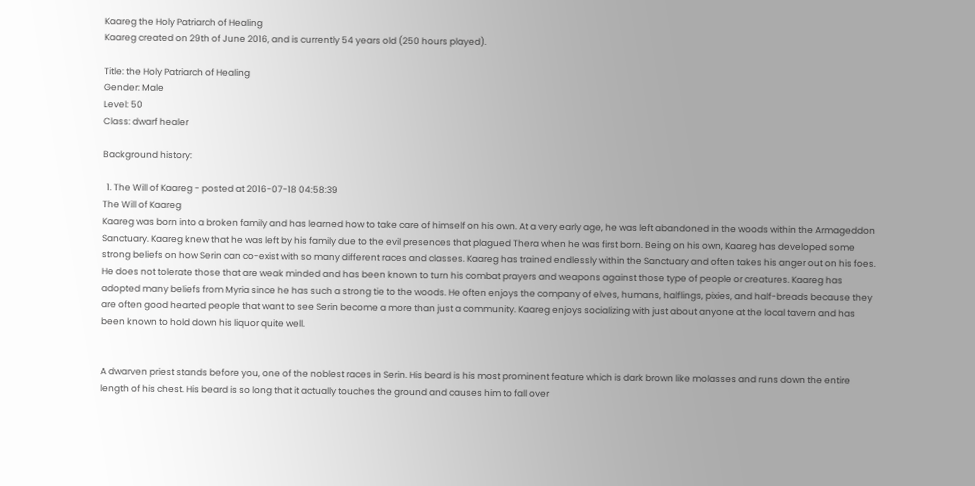Kaareg the Holy Patriarch of Healing
Kaareg created on 29th of June 2016, and is currently 54 years old (250 hours played).

Title: the Holy Patriarch of Healing
Gender: Male
Level: 50
Class: dwarf healer

Background history:

  1. The Will of Kaareg - posted at 2016-07-18 04:58:39
The Will of Kaareg
Kaareg was born into a broken family and has learned how to take care of himself on his own. At a very early age, he was left abandoned in the woods within the Armageddon Sanctuary. Kaareg knew that he was left by his family due to the evil presences that plagued Thera when he was first born. Being on his own, Kaareg has developed some strong beliefs on how Serin can co-exist with so many different races and classes. Kaareg has trained endlessly within the Sanctuary and often takes his anger out on his foes. He does not tolerate those that are weak minded and has been known to turn his combat prayers and weapons against those type of people or creatures. Kaareg has adopted many beliefs from Myria since he has such a strong tie to the woods. He often enjoys the company of elves, humans, halflings, pixies, and half-breads because they are often good hearted people that want to see Serin become a more than just a community. Kaareg enjoys socializing with just about anyone at the local tavern and has been known to hold down his liquor quite well.


A dwarven priest stands before you, one of the noblest races in Serin. His beard is his most prominent feature which is dark brown like molasses and runs down the entire length of his chest. His beard is so long that it actually touches the ground and causes him to fall over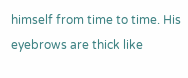himself from time to time. His eyebrows are thick like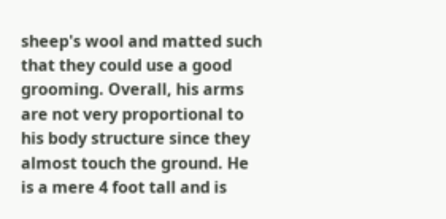sheep's wool and matted such that they could use a good grooming. Overall, his arms are not very proportional to his body structure since they almost touch the ground. He is a mere 4 foot tall and is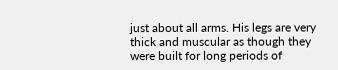just about all arms. His legs are very thick and muscular as though they were built for long periods of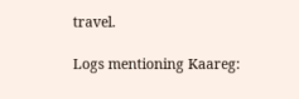travel.

Logs mentioning Kaareg: